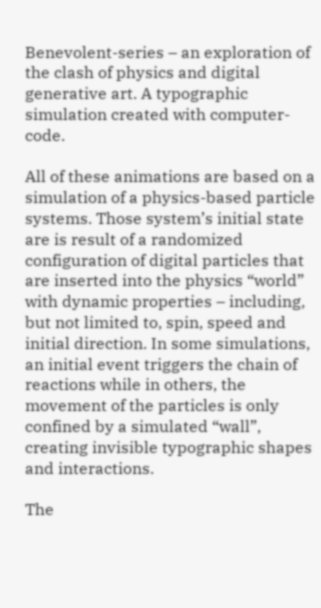Benevolent-series – an exploration of the clash of physics and digital generative art. A typographic simulation created with computer-code.

All of these animations are based on a simulation of a physics-based particle systems. Those system’s initial state are is result of a randomized configuration of digital particles that are inserted into the physics “world” with dynamic properties – including, but not limited to, spin, speed and initial direction. In some simulations, an initial event triggers the chain of reactions while in others, the movement of the particles is only confined by a simulated “wall”, creating invisible typographic shapes and interactions.

The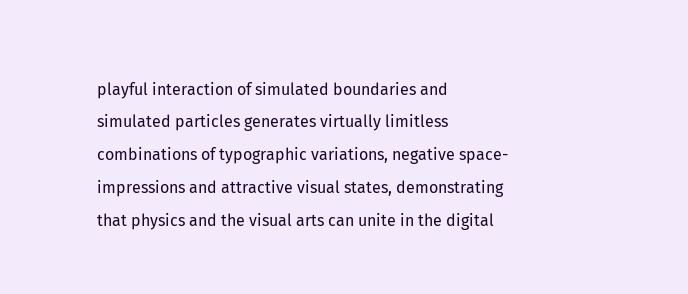playful interaction of simulated boundaries and simulated particles generates virtually limitless combinations of typographic variations, negative space-impressions and attractive visual states, demonstrating that physics and the visual arts can unite in the digital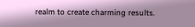realm to create charming results.